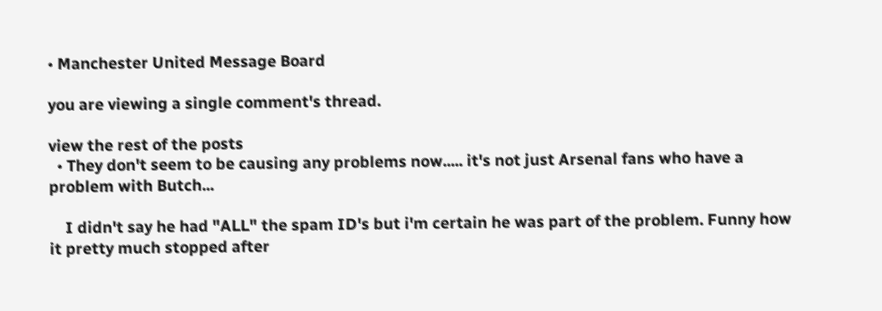• Manchester United Message Board

you are viewing a single comment's thread.

view the rest of the posts
  • They don't seem to be causing any problems now..... it's not just Arsenal fans who have a problem with Butch...

    I didn't say he had "ALL" the spam ID's but i'm certain he was part of the problem. Funny how it pretty much stopped after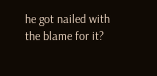he got nailed with the blame for it?